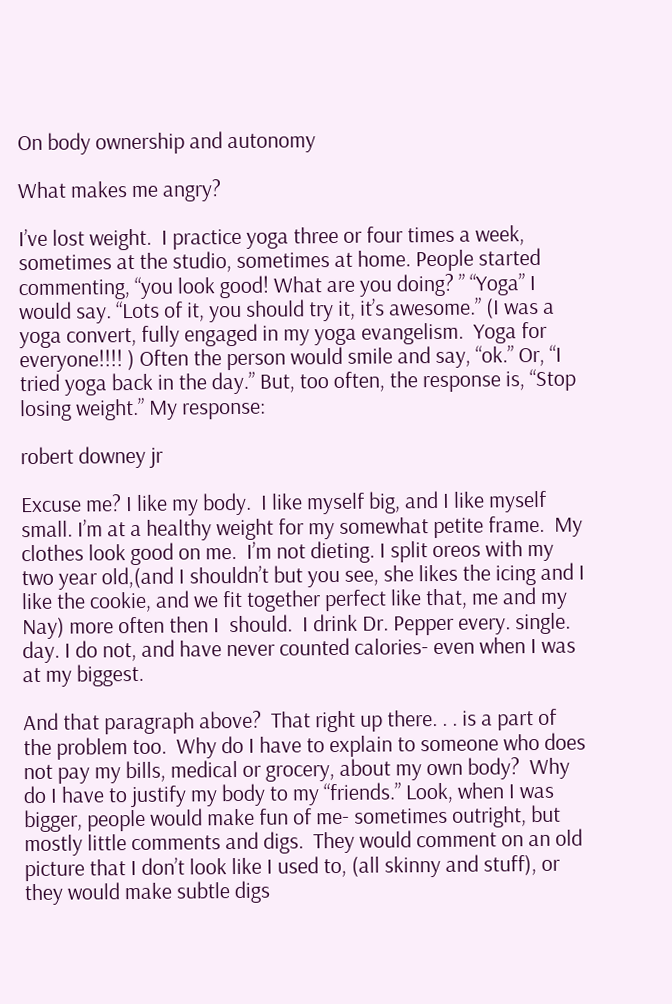On body ownership and autonomy

What makes me angry?

I’ve lost weight.  I practice yoga three or four times a week, sometimes at the studio, sometimes at home. People started commenting, “you look good! What are you doing? ” “Yoga” I would say. “Lots of it, you should try it, it’s awesome.” (I was a yoga convert, fully engaged in my yoga evangelism.  Yoga for everyone!!!! ) Often the person would smile and say, “ok.” Or, “I tried yoga back in the day.” But, too often, the response is, “Stop losing weight.” My response:

robert downey jr

Excuse me? I like my body.  I like myself big, and I like myself small. I’m at a healthy weight for my somewhat petite frame.  My clothes look good on me.  I’m not dieting. I split oreos with my two year old,(and I shouldn’t but you see, she likes the icing and I like the cookie, and we fit together perfect like that, me and my Nay) more often then I  should.  I drink Dr. Pepper every. single. day. I do not, and have never counted calories- even when I was at my biggest.

And that paragraph above?  That right up there. . . is a part of the problem too.  Why do I have to explain to someone who does not pay my bills, medical or grocery, about my own body?  Why do I have to justify my body to my “friends.” Look, when I was bigger, people would make fun of me- sometimes outright, but mostly little comments and digs.  They would comment on an old picture that I don’t look like I used to, (all skinny and stuff), or they would make subtle digs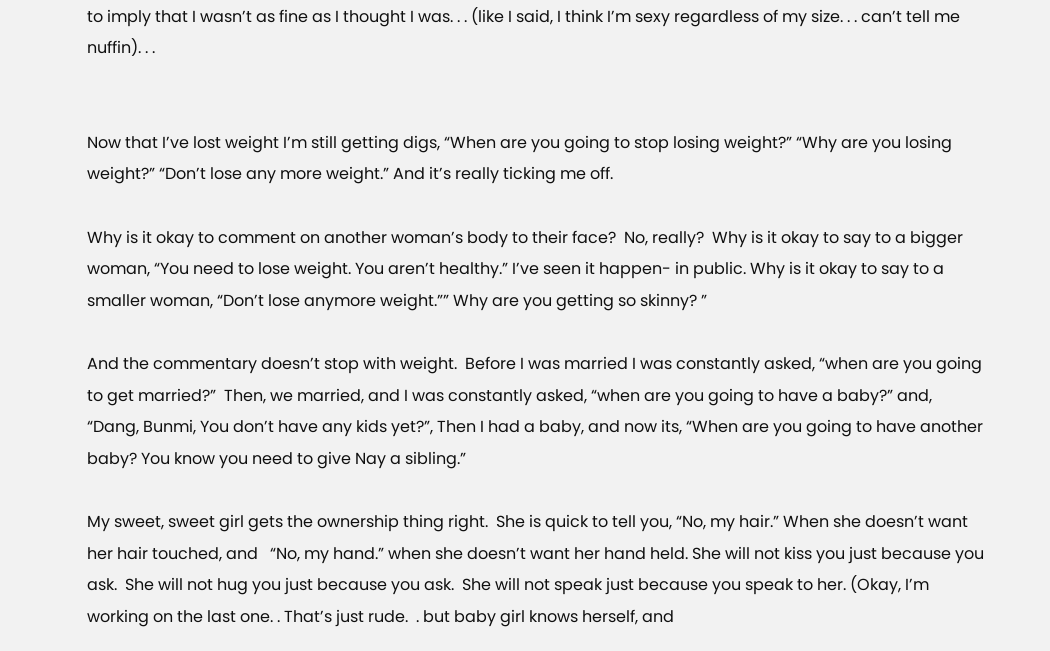to imply that I wasn’t as fine as I thought I was. . . (like I said, I think I’m sexy regardless of my size. . . can’t tell me nuffin). . .


Now that I’ve lost weight I’m still getting digs, “When are you going to stop losing weight?” “Why are you losing weight?” “Don’t lose any more weight.” And it’s really ticking me off.

Why is it okay to comment on another woman’s body to their face?  No, really?  Why is it okay to say to a bigger woman, “You need to lose weight. You aren’t healthy.” I’ve seen it happen- in public. Why is it okay to say to a smaller woman, “Don’t lose anymore weight.”” Why are you getting so skinny? ”

And the commentary doesn’t stop with weight.  Before I was married I was constantly asked, “when are you going to get married?”  Then, we married, and I was constantly asked, “when are you going to have a baby?” and, “Dang, Bunmi, You don’t have any kids yet?”, Then I had a baby, and now its, “When are you going to have another baby? You know you need to give Nay a sibling.”

My sweet, sweet girl gets the ownership thing right.  She is quick to tell you, “No, my hair.” When she doesn’t want her hair touched, and   “No, my hand.” when she doesn’t want her hand held. She will not kiss you just because you ask.  She will not hug you just because you ask.  She will not speak just because you speak to her. (Okay, I’m working on the last one. . That’s just rude.  . but baby girl knows herself, and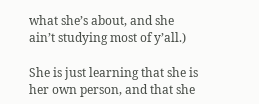what she’s about, and she ain’t studying most of y’all.)

She is just learning that she is her own person, and that she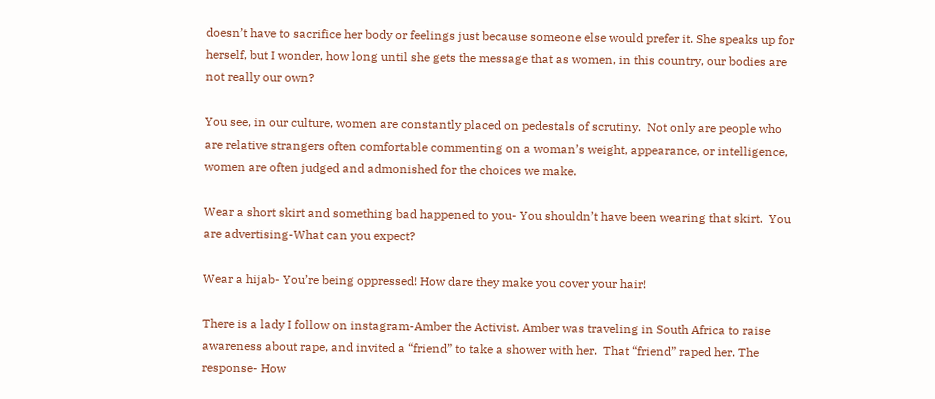doesn’t have to sacrifice her body or feelings just because someone else would prefer it. She speaks up for herself, but I wonder, how long until she gets the message that as women, in this country, our bodies are not really our own?

You see, in our culture, women are constantly placed on pedestals of scrutiny.  Not only are people who are relative strangers often comfortable commenting on a woman’s weight, appearance, or intelligence, women are often judged and admonished for the choices we make.

Wear a short skirt and something bad happened to you- You shouldn’t have been wearing that skirt.  You are advertising-What can you expect?

Wear a hijab- You’re being oppressed! How dare they make you cover your hair!

There is a lady I follow on instagram-Amber the Activist. Amber was traveling in South Africa to raise awareness about rape, and invited a “friend” to take a shower with her.  That “friend” raped her. The response- How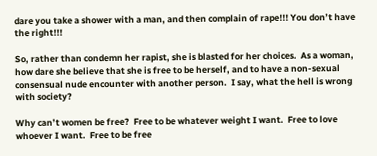dare you take a shower with a man, and then complain of rape!!! You don’t have the right!!!

So, rather than condemn her rapist, she is blasted for her choices.  As a woman, how dare she believe that she is free to be herself, and to have a non-sexual consensual nude encounter with another person.  I say, what the hell is wrong with society?

Why can’t women be free?  Free to be whatever weight I want.  Free to love whoever I want.  Free to be free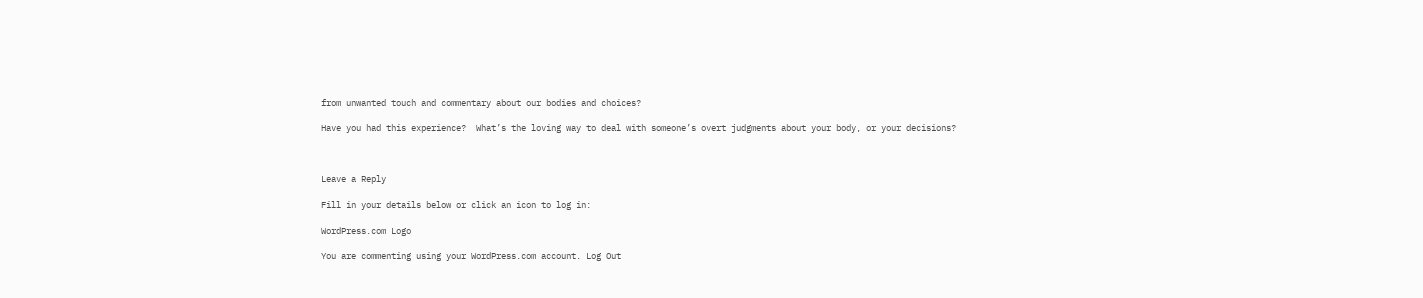from unwanted touch and commentary about our bodies and choices?

Have you had this experience?  What’s the loving way to deal with someone’s overt judgments about your body, or your decisions?



Leave a Reply

Fill in your details below or click an icon to log in:

WordPress.com Logo

You are commenting using your WordPress.com account. Log Out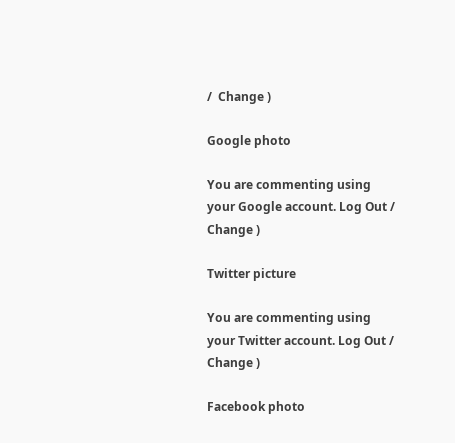/  Change )

Google photo

You are commenting using your Google account. Log Out /  Change )

Twitter picture

You are commenting using your Twitter account. Log Out /  Change )

Facebook photo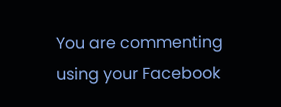You are commenting using your Facebook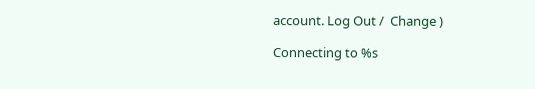account. Log Out /  Change )

Connecting to %s